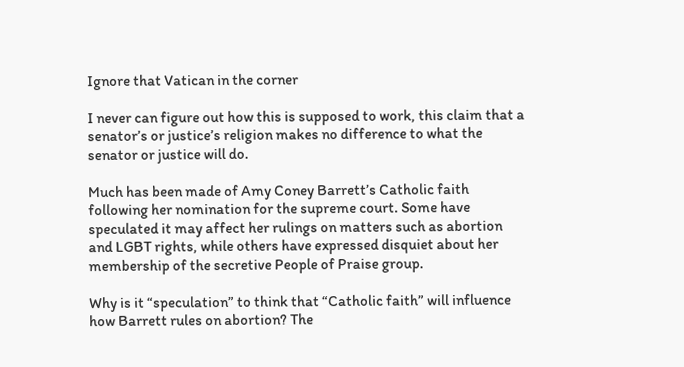Ignore that Vatican in the corner

I never can figure out how this is supposed to work, this claim that a senator’s or justice’s religion makes no difference to what the senator or justice will do.

Much has been made of Amy Coney Barrett’s Catholic faith following her nomination for the supreme court. Some have speculated it may affect her rulings on matters such as abortion and LGBT rights, while others have expressed disquiet about her membership of the secretive People of Praise group.

Why is it “speculation” to think that “Catholic faith” will influence how Barrett rules on abortion? The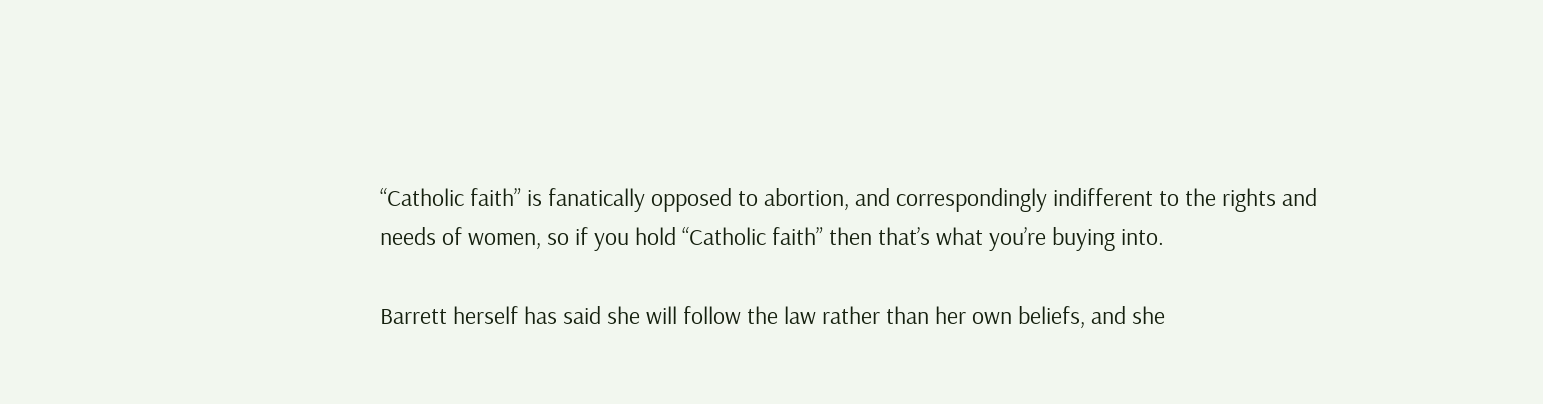“Catholic faith” is fanatically opposed to abortion, and correspondingly indifferent to the rights and needs of women, so if you hold “Catholic faith” then that’s what you’re buying into.

Barrett herself has said she will follow the law rather than her own beliefs, and she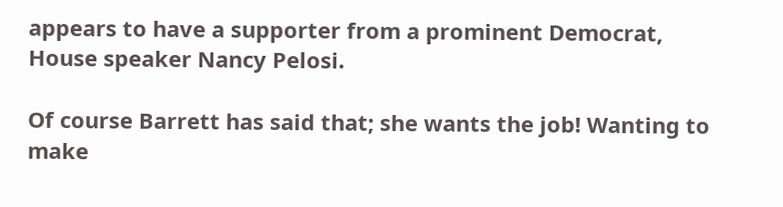appears to have a supporter from a prominent Democrat, House speaker Nancy Pelosi.

Of course Barrett has said that; she wants the job! Wanting to make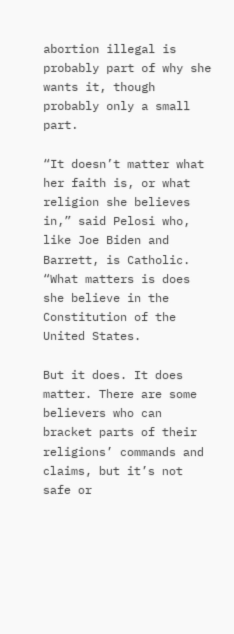abortion illegal is probably part of why she wants it, though probably only a small part.

“It doesn’t matter what her faith is, or what religion she believes in,” said Pelosi who, like Joe Biden and Barrett, is Catholic. “What matters is does she believe in the Constitution of the United States.

But it does. It does matter. There are some believers who can bracket parts of their religions’ commands and claims, but it’s not safe or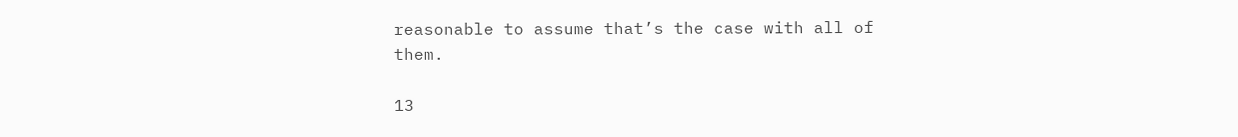reasonable to assume that’s the case with all of them.

13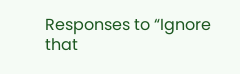Responses to “Ignore that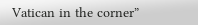Vatican in the corner”